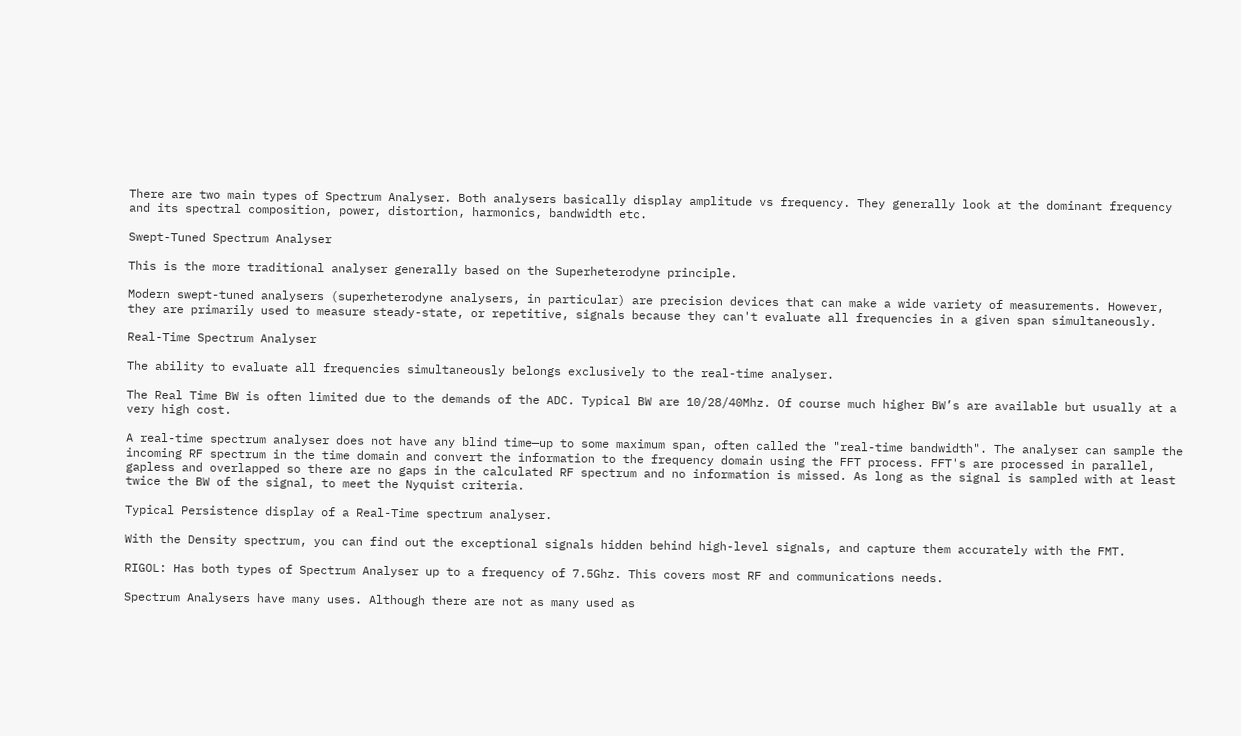There are two main types of Spectrum Analyser. Both analysers basically display amplitude vs frequency. They generally look at the dominant frequency and its spectral composition, power, distortion, harmonics, bandwidth etc.

Swept-Tuned Spectrum Analyser

This is the more traditional analyser generally based on the Superheterodyne principle.

Modern swept-tuned analysers (superheterodyne analysers, in particular) are precision devices that can make a wide variety of measurements. However, they are primarily used to measure steady-state, or repetitive, signals because they can't evaluate all frequencies in a given span simultaneously.

Real-Time Spectrum Analyser

The ability to evaluate all frequencies simultaneously belongs exclusively to the real-time analyser.

The Real Time BW is often limited due to the demands of the ADC. Typical BW are 10/28/40Mhz. Of course much higher BW’s are available but usually at a very high cost.

A real-time spectrum analyser does not have any blind time—up to some maximum span, often called the "real-time bandwidth". The analyser can sample the incoming RF spectrum in the time domain and convert the information to the frequency domain using the FFT process. FFT's are processed in parallel, gapless and overlapped so there are no gaps in the calculated RF spectrum and no information is missed. As long as the signal is sampled with at least twice the BW of the signal, to meet the Nyquist criteria.

Typical Persistence display of a Real-Time spectrum analyser.

With the Density spectrum, you can find out the exceptional signals hidden behind high-level signals, and capture them accurately with the FMT.

RIGOL: Has both types of Spectrum Analyser up to a frequency of 7.5Ghz. This covers most RF and communications needs.

Spectrum Analysers have many uses. Although there are not as many used as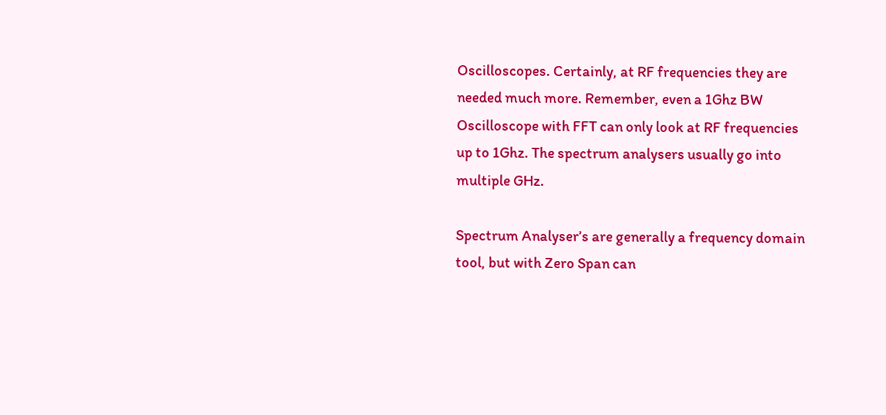Oscilloscopes. Certainly, at RF frequencies they are needed much more. Remember, even a 1Ghz BW Oscilloscope with FFT can only look at RF frequencies up to 1Ghz. The spectrum analysers usually go into multiple GHz.

Spectrum Analyser’s are generally a frequency domain tool, but with Zero Span can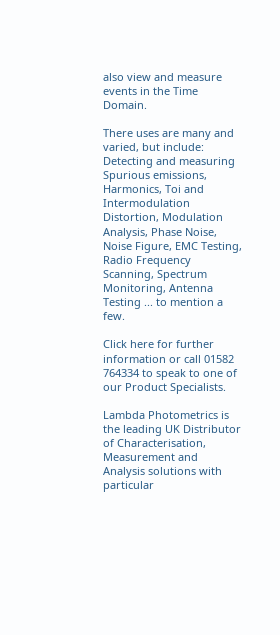also view and measure events in the Time Domain.

There uses are many and varied, but include: Detecting and measuring Spurious emissions, Harmonics, Toi and Intermodulation Distortion, Modulation Analysis, Phase Noise, Noise Figure, EMC Testing, Radio Frequency Scanning, Spectrum Monitoring, Antenna Testing ... to mention a few.

Click here for further information or call 01582 764334 to speak to one of our Product Specialists.

Lambda Photometrics is the leading UK Distributor of Characterisation, Measurement and Analysis solutions with particular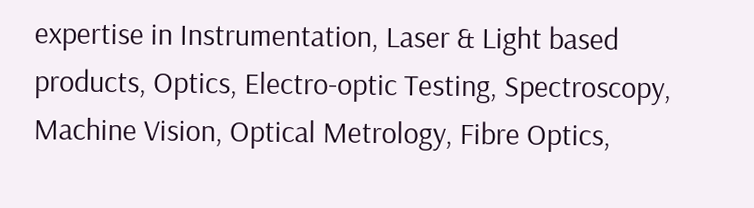expertise in Instrumentation, Laser & Light based products, Optics, Electro-optic Testing, Spectroscopy, Machine Vision, Optical Metrology, Fibre Optics,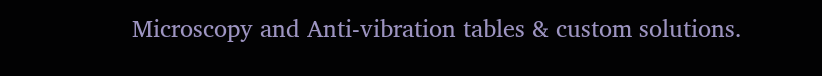Microscopy and Anti-vibration tables & custom solutions.